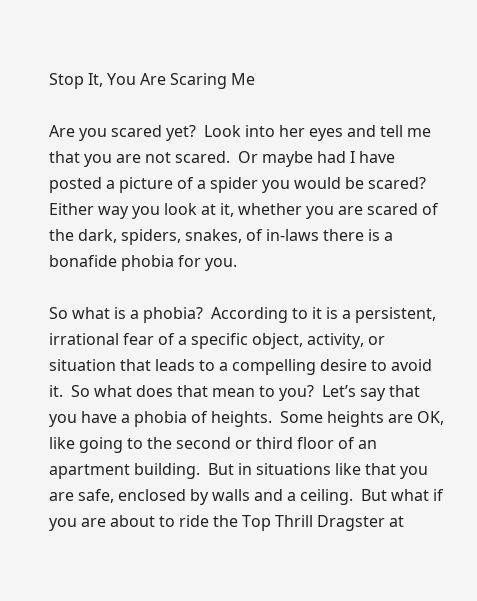Stop It, You Are Scaring Me

Are you scared yet?  Look into her eyes and tell me that you are not scared.  Or maybe had I have posted a picture of a spider you would be scared?  Either way you look at it, whether you are scared of the dark, spiders, snakes, of in-laws there is a bonafide phobia for you.

So what is a phobia?  According to it is a persistent, irrational fear of a specific object, activity, or situation that leads to a compelling desire to avoid it.  So what does that mean to you?  Let’s say that you have a phobia of heights.  Some heights are OK, like going to the second or third floor of an apartment building.  But in situations like that you are safe, enclosed by walls and a ceiling.  But what if you are about to ride the Top Thrill Dragster at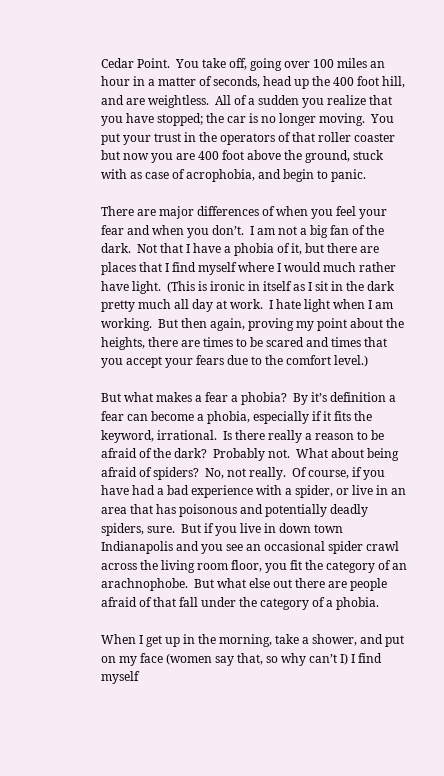Cedar Point.  You take off, going over 100 miles an hour in a matter of seconds, head up the 400 foot hill, and are weightless.  All of a sudden you realize that you have stopped; the car is no longer moving.  You put your trust in the operators of that roller coaster but now you are 400 foot above the ground, stuck with as case of acrophobia, and begin to panic.

There are major differences of when you feel your fear and when you don’t.  I am not a big fan of the dark.  Not that I have a phobia of it, but there are places that I find myself where I would much rather have light.  (This is ironic in itself as I sit in the dark pretty much all day at work.  I hate light when I am working.  But then again, proving my point about the heights, there are times to be scared and times that you accept your fears due to the comfort level.)

But what makes a fear a phobia?  By it’s definition a fear can become a phobia, especially if it fits the keyword, irrational.  Is there really a reason to be afraid of the dark?  Probably not.  What about being afraid of spiders?  No, not really.  Of course, if you have had a bad experience with a spider, or live in an area that has poisonous and potentially deadly spiders, sure.  But if you live in down town Indianapolis and you see an occasional spider crawl across the living room floor, you fit the category of an arachnophobe.  But what else out there are people afraid of that fall under the category of a phobia.

When I get up in the morning, take a shower, and put on my face (women say that, so why can’t I) I find myself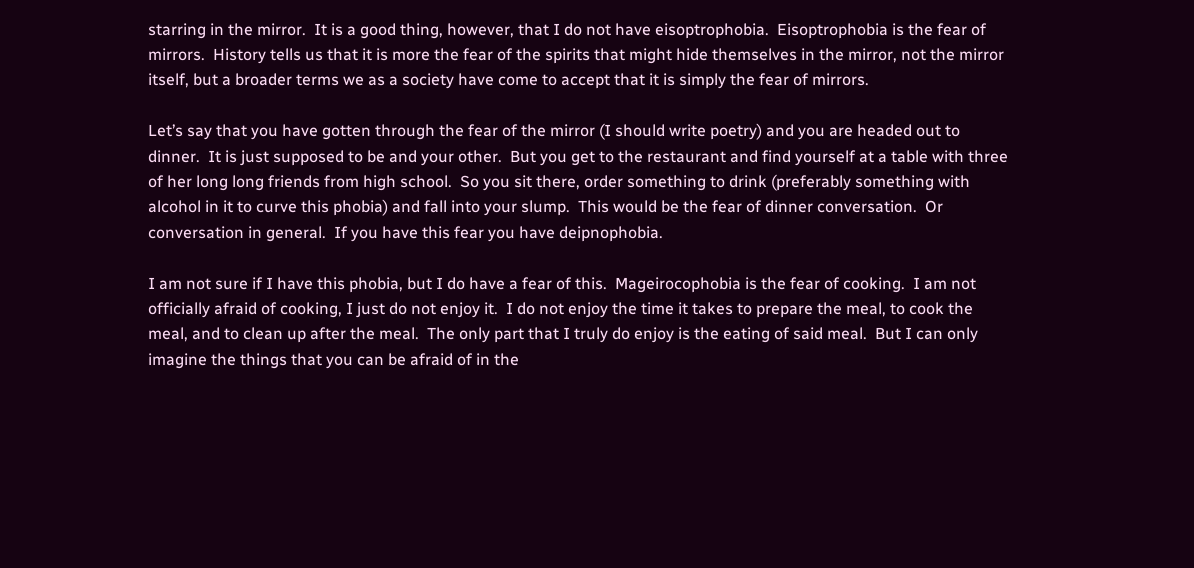starring in the mirror.  It is a good thing, however, that I do not have eisoptrophobia.  Eisoptrophobia is the fear of mirrors.  History tells us that it is more the fear of the spirits that might hide themselves in the mirror, not the mirror itself, but a broader terms we as a society have come to accept that it is simply the fear of mirrors.

Let’s say that you have gotten through the fear of the mirror (I should write poetry) and you are headed out to dinner.  It is just supposed to be and your other.  But you get to the restaurant and find yourself at a table with three of her long long friends from high school.  So you sit there, order something to drink (preferably something with alcohol in it to curve this phobia) and fall into your slump.  This would be the fear of dinner conversation.  Or conversation in general.  If you have this fear you have deipnophobia.

I am not sure if I have this phobia, but I do have a fear of this.  Mageirocophobia is the fear of cooking.  I am not officially afraid of cooking, I just do not enjoy it.  I do not enjoy the time it takes to prepare the meal, to cook the meal, and to clean up after the meal.  The only part that I truly do enjoy is the eating of said meal.  But I can only imagine the things that you can be afraid of in the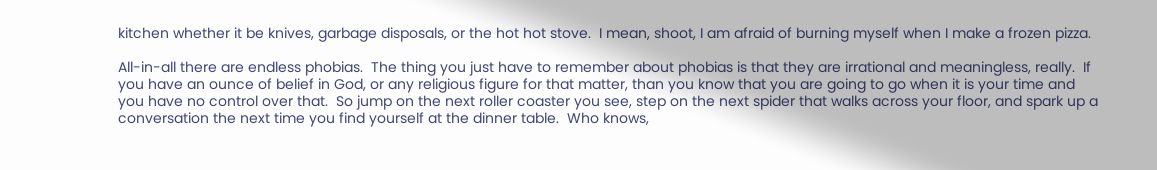kitchen whether it be knives, garbage disposals, or the hot hot stove.  I mean, shoot, I am afraid of burning myself when I make a frozen pizza.

All-in-all there are endless phobias.  The thing you just have to remember about phobias is that they are irrational and meaningless, really.  If you have an ounce of belief in God, or any religious figure for that matter, than you know that you are going to go when it is your time and you have no control over that.  So jump on the next roller coaster you see, step on the next spider that walks across your floor, and spark up a conversation the next time you find yourself at the dinner table.  Who knows,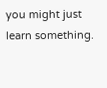you might just learn something.